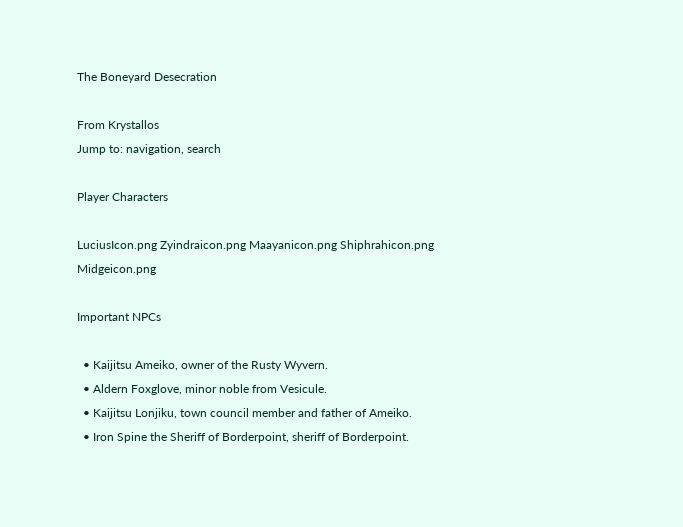The Boneyard Desecration

From Krystallos
Jump to: navigation, search

Player Characters

LuciusIcon.png Zyindraicon.png Maayanicon.png Shiphrahicon.png Midgeicon.png

Important NPCs

  • Kaijitsu Ameiko, owner of the Rusty Wyvern.
  • Aldern Foxglove, minor noble from Vesicule.
  • Kaijitsu Lonjiku, town council member and father of Ameiko.
  • Iron Spine the Sheriff of Borderpoint, sheriff of Borderpoint.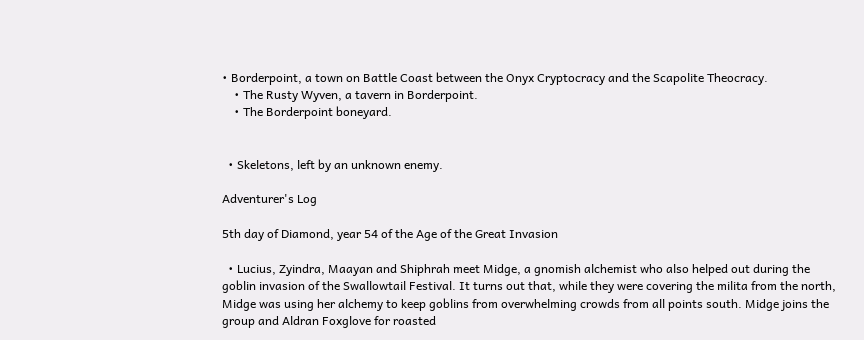• Borderpoint, a town on Battle Coast between the Onyx Cryptocracy and the Scapolite Theocracy.
    • The Rusty Wyven, a tavern in Borderpoint.
    • The Borderpoint boneyard.


  • Skeletons, left by an unknown enemy.

Adventurer's Log

5th day of Diamond, year 54 of the Age of the Great Invasion

  • Lucius, Zyindra, Maayan and Shiphrah meet Midge, a gnomish alchemist who also helped out during the goblin invasion of the Swallowtail Festival. It turns out that, while they were covering the milita from the north, Midge was using her alchemy to keep goblins from overwhelming crowds from all points south. Midge joins the group and Aldran Foxglove for roasted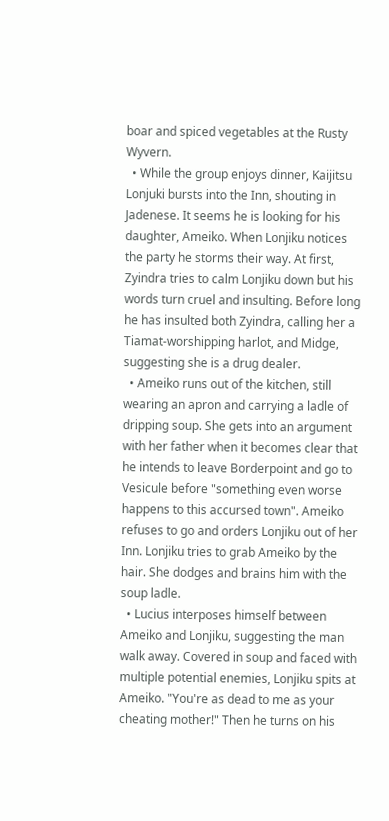boar and spiced vegetables at the Rusty Wyvern.
  • While the group enjoys dinner, Kaijitsu Lonjuki bursts into the Inn, shouting in Jadenese. It seems he is looking for his daughter, Ameiko. When Lonjiku notices the party he storms their way. At first, Zyindra tries to calm Lonjiku down but his words turn cruel and insulting. Before long he has insulted both Zyindra, calling her a Tiamat-worshipping harlot, and Midge, suggesting she is a drug dealer.
  • Ameiko runs out of the kitchen, still wearing an apron and carrying a ladle of dripping soup. She gets into an argument with her father when it becomes clear that he intends to leave Borderpoint and go to Vesicule before "something even worse happens to this accursed town". Ameiko refuses to go and orders Lonjiku out of her Inn. Lonjiku tries to grab Ameiko by the hair. She dodges and brains him with the soup ladle.
  • Lucius interposes himself between Ameiko and Lonjiku, suggesting the man walk away. Covered in soup and faced with multiple potential enemies, Lonjiku spits at Ameiko. "You're as dead to me as your cheating mother!" Then he turns on his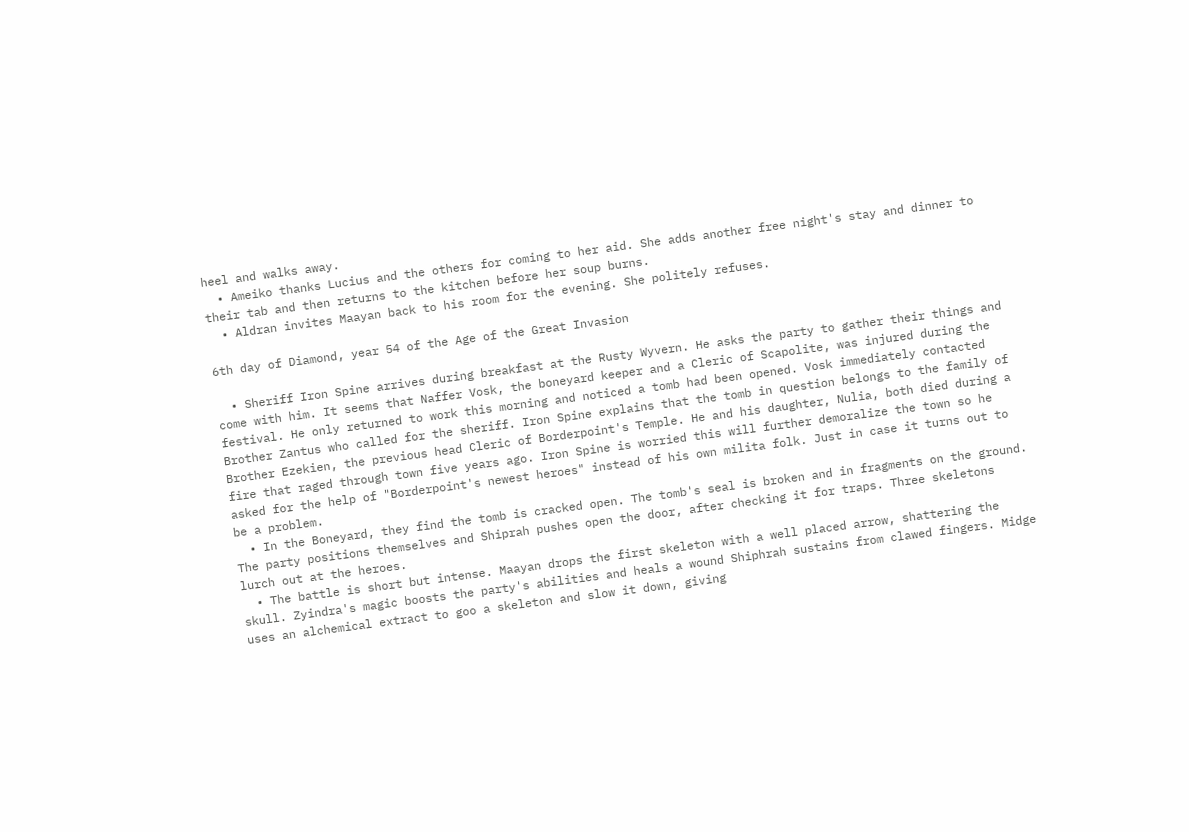heel and walks away.
  • Ameiko thanks Lucius and the others for coming to her aid. She adds another free night's stay and dinner to their tab and then returns to the kitchen before her soup burns.
  • Aldran invites Maayan back to his room for the evening. She politely refuses.

6th day of Diamond, year 54 of the Age of the Great Invasion

  • Sheriff Iron Spine arrives during breakfast at the Rusty Wyvern. He asks the party to gather their things and come with him. It seems that Naffer Vosk, the boneyard keeper and a Cleric of Scapolite, was injured during the festival. He only returned to work this morning and noticed a tomb had been opened. Vosk immediately contacted Brother Zantus who called for the sheriff. Iron Spine explains that the tomb in question belongs to the family of Brother Ezekien, the previous head Cleric of Borderpoint's Temple. He and his daughter, Nulia, both died during a fire that raged through town five years ago. Iron Spine is worried this will further demoralize the town so he asked for the help of "Borderpoint's newest heroes" instead of his own milita folk. Just in case it turns out to be a problem.
  • In the Boneyard, they find the tomb is cracked open. The tomb's seal is broken and in fragments on the ground. The party positions themselves and Shiprah pushes open the door, after checking it for traps. Three skeletons lurch out at the heroes.
  • The battle is short but intense. Maayan drops the first skeleton with a well placed arrow, shattering the skull. Zyindra's magic boosts the party's abilities and heals a wound Shiphrah sustains from clawed fingers. Midge uses an alchemical extract to goo a skeleton and slow it down, giving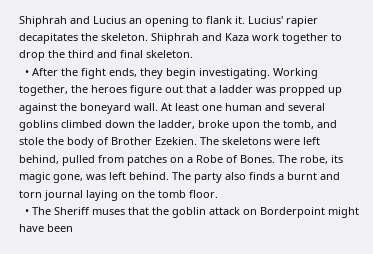Shiphrah and Lucius an opening to flank it. Lucius' rapier decapitates the skeleton. Shiphrah and Kaza work together to drop the third and final skeleton.
  • After the fight ends, they begin investigating. Working together, the heroes figure out that a ladder was propped up against the boneyard wall. At least one human and several goblins climbed down the ladder, broke upon the tomb, and stole the body of Brother Ezekien. The skeletons were left behind, pulled from patches on a Robe of Bones. The robe, its magic gone, was left behind. The party also finds a burnt and torn journal laying on the tomb floor.
  • The Sheriff muses that the goblin attack on Borderpoint might have been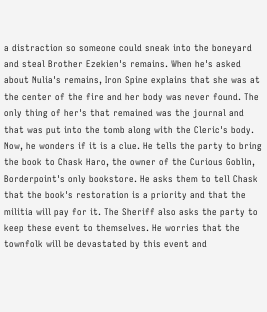a distraction so someone could sneak into the boneyard and steal Brother Ezekien's remains. When he's asked about Nulia's remains, Iron Spine explains that she was at the center of the fire and her body was never found. The only thing of her's that remained was the journal and that was put into the tomb along with the Cleric's body. Now, he wonders if it is a clue. He tells the party to bring the book to Chask Haro, the owner of the Curious Goblin, Borderpoint's only bookstore. He asks them to tell Chask that the book's restoration is a priority and that the militia will pay for it. The Sheriff also asks the party to keep these event to themselves. He worries that the townfolk will be devastated by this event and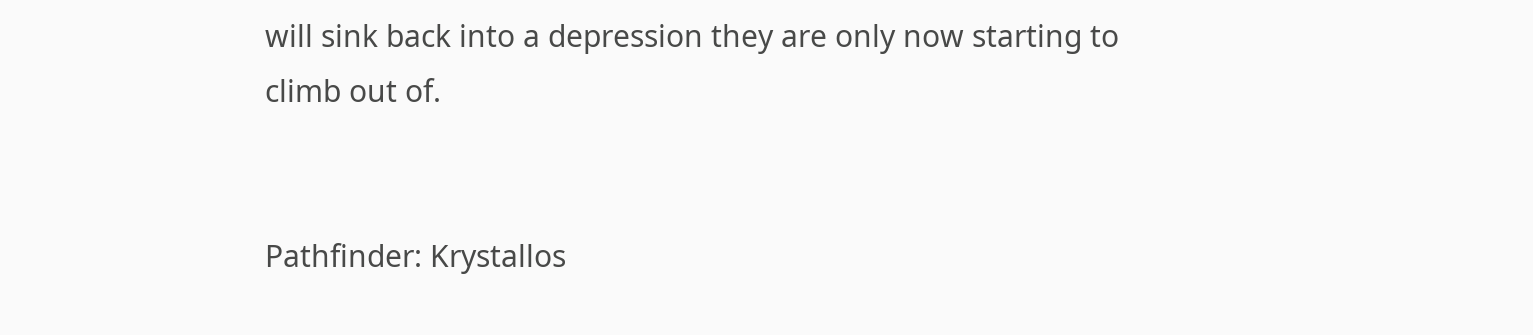will sink back into a depression they are only now starting to climb out of.


Pathfinder: Krystallos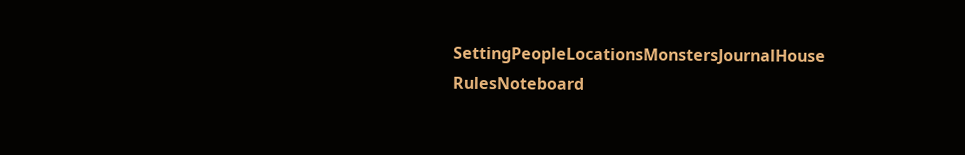SettingPeopleLocationsMonstersJournalHouse RulesNoteboard